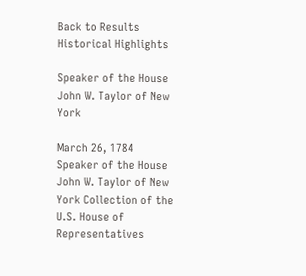Back to Results
Historical Highlights

Speaker of the House John W. Taylor of New York

March 26, 1784
Speaker of the House John W. Taylor of New York Collection of the U.S. House of Representatives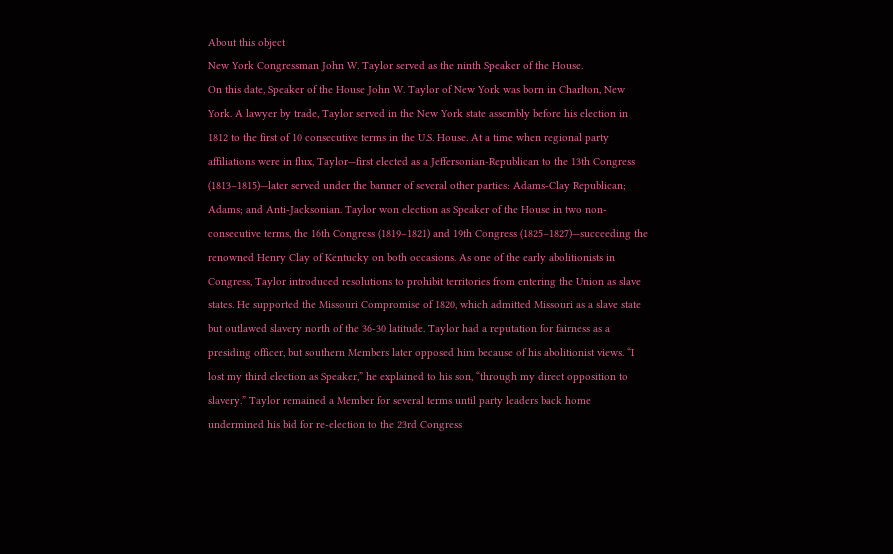About this object
New York Congressman John W. Taylor served as the ninth Speaker of the House.
On this date, Speaker of the House John W. Taylor of New York was born in Charlton, New York. A lawyer by trade, Taylor served in the New York state assembly before his election in 1812 to the first of 10 consecutive terms in the U.S. House. At a time when regional party affiliations were in flux, Taylor—first elected as a Jeffersonian-Republican to the 13th Congress (1813–1815)—later served under the banner of several other parties: Adams-Clay Republican; Adams; and Anti-Jacksonian. Taylor won election as Speaker of the House in two non-consecutive terms, the 16th Congress (1819–1821) and 19th Congress (1825–1827)—succeeding the renowned Henry Clay of Kentucky on both occasions. As one of the early abolitionists in Congress, Taylor introduced resolutions to prohibit territories from entering the Union as slave states. He supported the Missouri Compromise of 1820, which admitted Missouri as a slave state but outlawed slavery north of the 36-30 latitude. Taylor had a reputation for fairness as a presiding officer, but southern Members later opposed him because of his abolitionist views. “I lost my third election as Speaker,” he explained to his son, “through my direct opposition to slavery.” Taylor remained a Member for several terms until party leaders back home undermined his bid for re-election to the 23rd Congress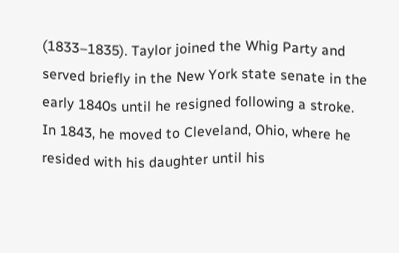(1833–1835). Taylor joined the Whig Party and served briefly in the New York state senate in the early 1840s until he resigned following a stroke. In 1843, he moved to Cleveland, Ohio, where he resided with his daughter until his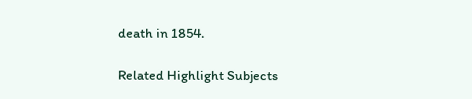death in 1854.

Related Highlight Subjects